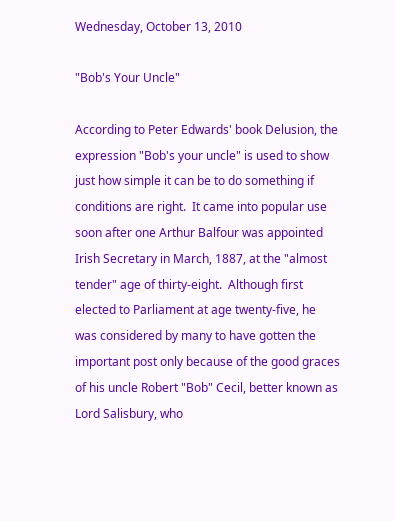Wednesday, October 13, 2010

"Bob's Your Uncle"

According to Peter Edwards' book Delusion, the expression "Bob's your uncle" is used to show just how simple it can be to do something if conditions are right.  It came into popular use soon after one Arthur Balfour was appointed Irish Secretary in March, 1887, at the "almost tender" age of thirty-eight.  Although first elected to Parliament at age twenty-five, he was considered by many to have gotten the important post only because of the good graces of his uncle Robert "Bob" Cecil, better known as Lord Salisbury, who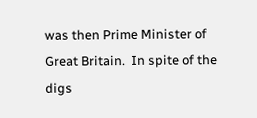was then Prime Minister of Great Britain.  In spite of the digs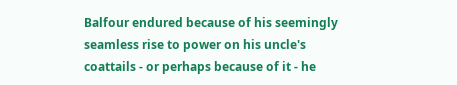Balfour endured because of his seemingly seamless rise to power on his uncle's coattails - or perhaps because of it - he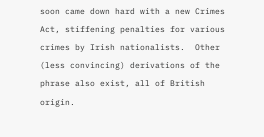soon came down hard with a new Crimes Act, stiffening penalties for various crimes by Irish nationalists.  Other (less convincing) derivations of the phrase also exist, all of British origin.